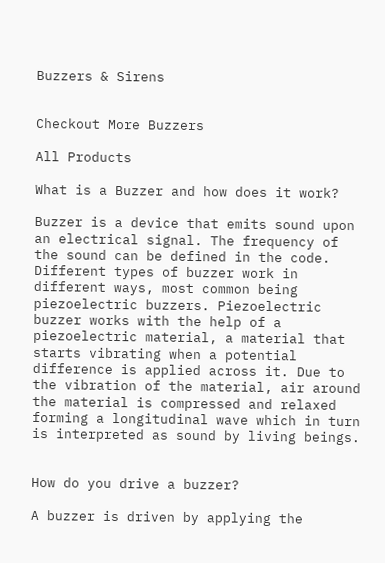Buzzers & Sirens


Checkout More Buzzers

All Products

What is a Buzzer and how does it work?

Buzzer is a device that emits sound upon an electrical signal. The frequency of the sound can be defined in the code. Different types of buzzer work in different ways, most common being piezoelectric buzzers. Piezoelectric buzzer works with the help of a piezoelectric material, a material that starts vibrating when a potential difference is applied across it. Due to the vibration of the material, air around the material is compressed and relaxed forming a longitudinal wave which in turn is interpreted as sound by living beings.


How do you drive a buzzer?

A buzzer is driven by applying the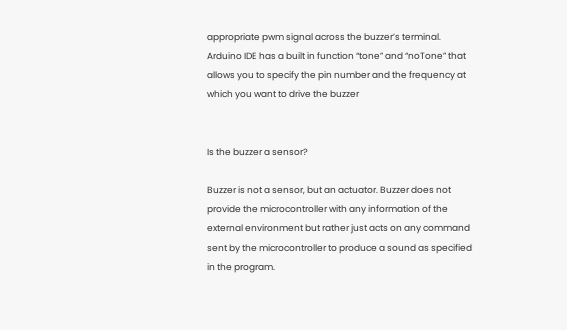appropriate pwm signal across the buzzer’s terminal. Arduino IDE has a built in function “tone” and “noTone” that allows you to specify the pin number and the frequency at which you want to drive the buzzer


Is the buzzer a sensor?

Buzzer is not a sensor, but an actuator. Buzzer does not provide the microcontroller with any information of the external environment but rather just acts on any command sent by the microcontroller to produce a sound as specified in the program.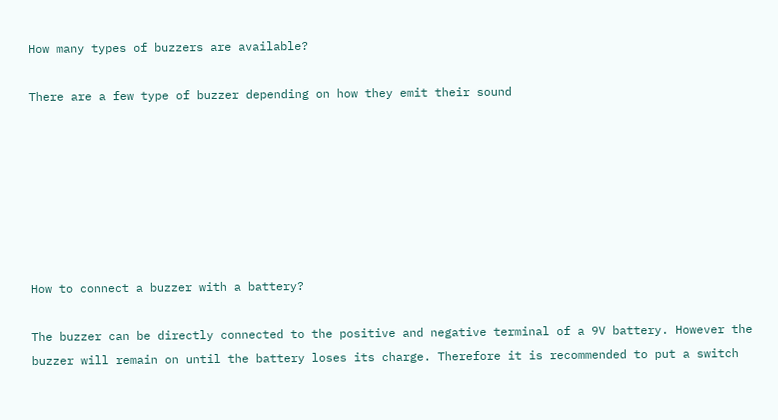How many types of buzzers are available?

There are a few type of buzzer depending on how they emit their sound







How to connect a buzzer with a battery?

The buzzer can be directly connected to the positive and negative terminal of a 9V battery. However the buzzer will remain on until the battery loses its charge. Therefore it is recommended to put a switch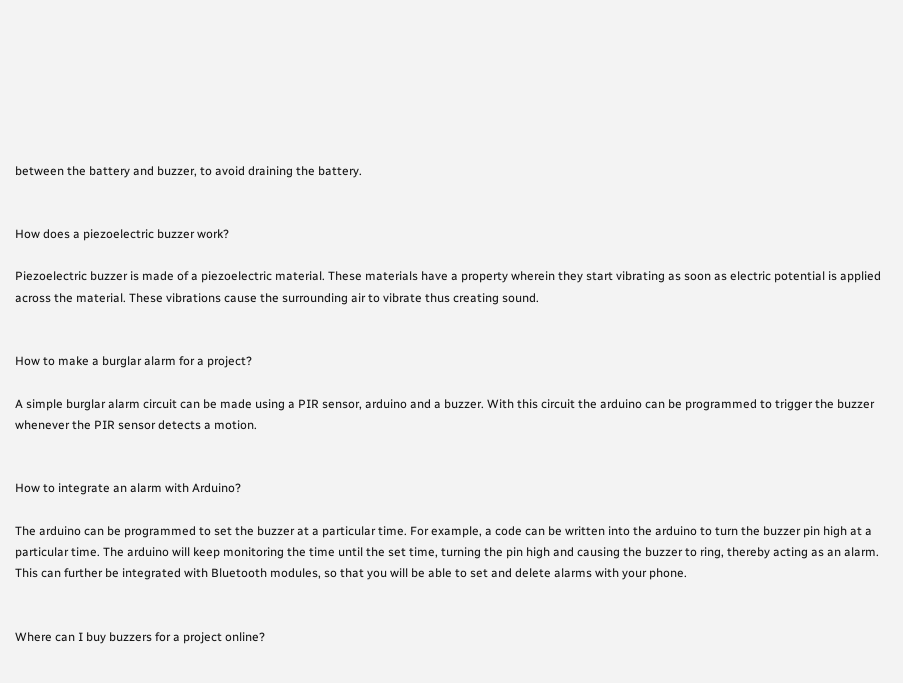between the battery and buzzer, to avoid draining the battery.


How does a piezoelectric buzzer work?

Piezoelectric buzzer is made of a piezoelectric material. These materials have a property wherein they start vibrating as soon as electric potential is applied across the material. These vibrations cause the surrounding air to vibrate thus creating sound.


How to make a burglar alarm for a project?

A simple burglar alarm circuit can be made using a PIR sensor, arduino and a buzzer. With this circuit the arduino can be programmed to trigger the buzzer whenever the PIR sensor detects a motion.


How to integrate an alarm with Arduino?

The arduino can be programmed to set the buzzer at a particular time. For example, a code can be written into the arduino to turn the buzzer pin high at a particular time. The arduino will keep monitoring the time until the set time, turning the pin high and causing the buzzer to ring, thereby acting as an alarm. This can further be integrated with Bluetooth modules, so that you will be able to set and delete alarms with your phone.


Where can I buy buzzers for a project online?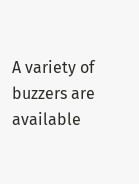A variety of buzzers are available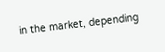in the market, depending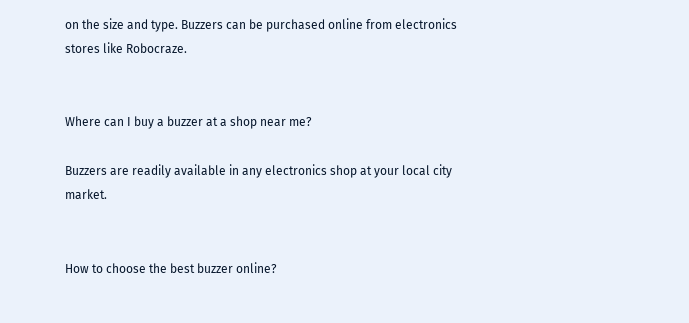on the size and type. Buzzers can be purchased online from electronics stores like Robocraze.


Where can I buy a buzzer at a shop near me?

Buzzers are readily available in any electronics shop at your local city market.


How to choose the best buzzer online?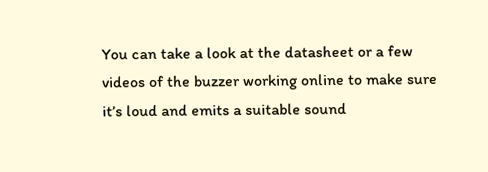You can take a look at the datasheet or a few videos of the buzzer working online to make sure it’s loud and emits a suitable sound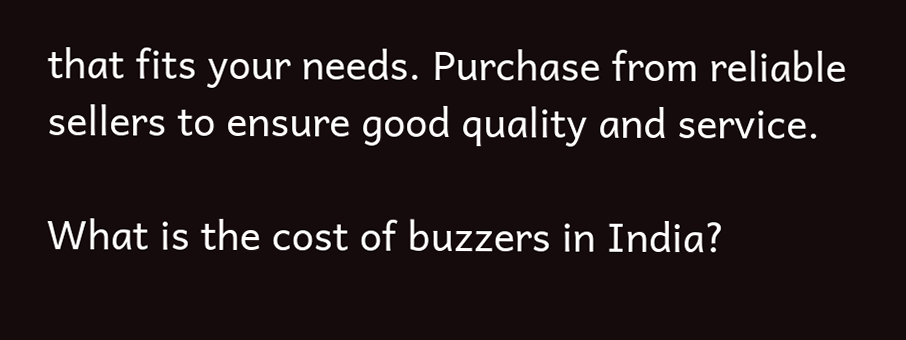that fits your needs. Purchase from reliable sellers to ensure good quality and service.

What is the cost of buzzers in India?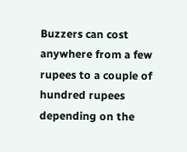Buzzers can cost anywhere from a few rupees to a couple of hundred rupees depending on the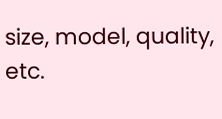size, model, quality, etc.